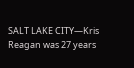SALT LAKE CITY—Kris Reagan was 27 years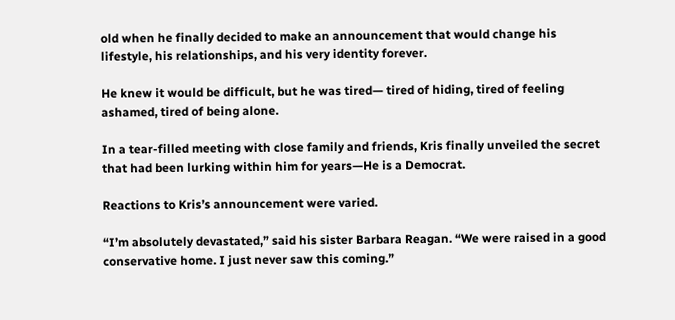old when he finally decided to make an announcement that would change his lifestyle, his relationships, and his very identity forever.

He knew it would be difficult, but he was tired— tired of hiding, tired of feeling ashamed, tired of being alone.

In a tear-filled meeting with close family and friends, Kris finally unveiled the secret that had been lurking within him for years—He is a Democrat.

Reactions to Kris’s announcement were varied.

“I’m absolutely devastated,” said his sister Barbara Reagan. “We were raised in a good conservative home. I just never saw this coming.”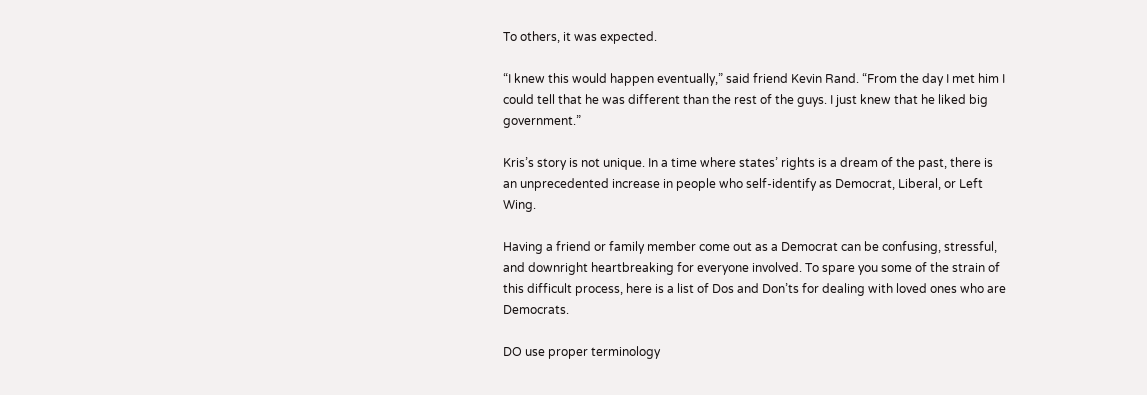To others, it was expected.

“I knew this would happen eventually,” said friend Kevin Rand. “From the day I met him I could tell that he was different than the rest of the guys. I just knew that he liked big government.”

Kris’s story is not unique. In a time where states’ rights is a dream of the past, there is an unprecedented increase in people who self-identify as Democrat, Liberal, or Left Wing.

Having a friend or family member come out as a Democrat can be confusing, stressful, and downright heartbreaking for everyone involved. To spare you some of the strain of this difficult process, here is a list of Dos and Don’ts for dealing with loved ones who are Democrats.

DO use proper terminology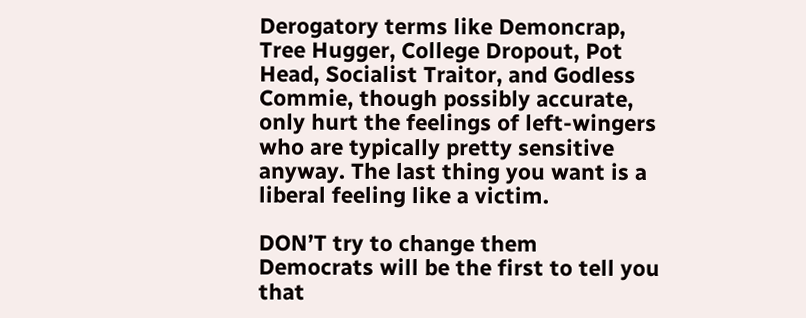Derogatory terms like Demoncrap, Tree Hugger, College Dropout, Pot Head, Socialist Traitor, and Godless Commie, though possibly accurate, only hurt the feelings of left-wingers who are typically pretty sensitive anyway. The last thing you want is a liberal feeling like a victim.

DON’T try to change them
Democrats will be the first to tell you that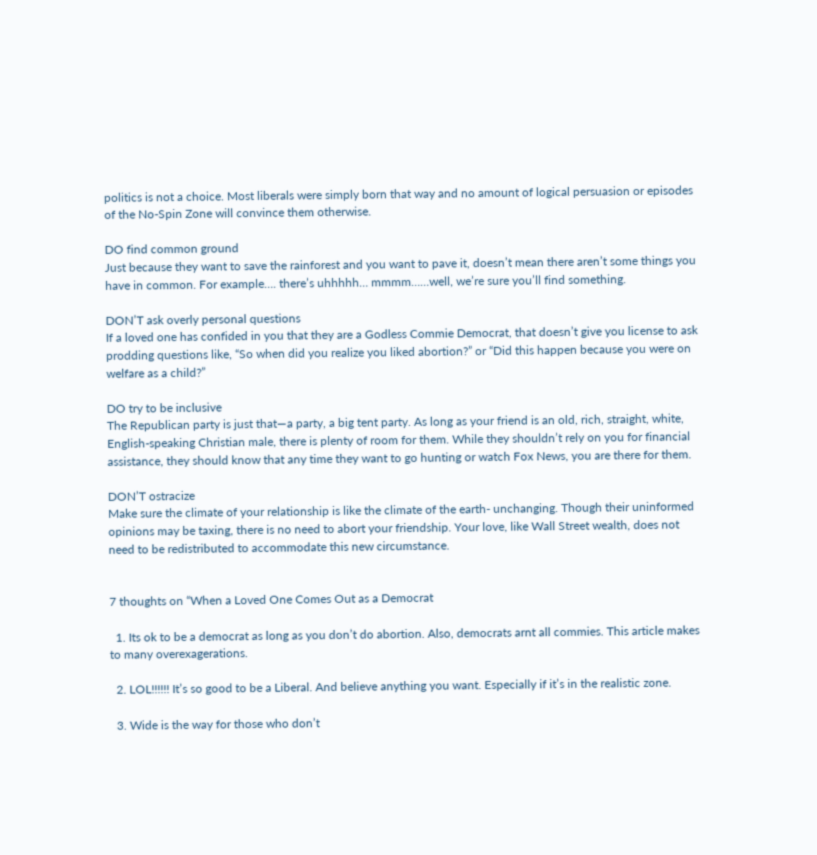politics is not a choice. Most liberals were simply born that way and no amount of logical persuasion or episodes of the No-Spin Zone will convince them otherwise.

DO find common ground
Just because they want to save the rainforest and you want to pave it, doesn’t mean there aren’t some things you have in common. For example…. there’s uhhhhh… mmmm……well, we’re sure you’ll find something.

DON’T ask overly personal questions
If a loved one has confided in you that they are a Godless Commie Democrat, that doesn’t give you license to ask prodding questions like, “So when did you realize you liked abortion?” or “Did this happen because you were on welfare as a child?”

DO try to be inclusive
The Republican party is just that—a party, a big tent party. As long as your friend is an old, rich, straight, white, English-speaking Christian male, there is plenty of room for them. While they shouldn’t rely on you for financial assistance, they should know that any time they want to go hunting or watch Fox News, you are there for them.

DON’T ostracize
Make sure the climate of your relationship is like the climate of the earth- unchanging. Though their uninformed opinions may be taxing, there is no need to abort your friendship. Your love, like Wall Street wealth, does not need to be redistributed to accommodate this new circumstance.


7 thoughts on “When a Loved One Comes Out as a Democrat

  1. Its ok to be a democrat as long as you don’t do abortion. Also, democrats arnt all commies. This article makes to many overexagerations.

  2. LOL!!!!!! It’s so good to be a Liberal. And believe anything you want. Especially if it’s in the realistic zone.

  3. Wide is the way for those who don’t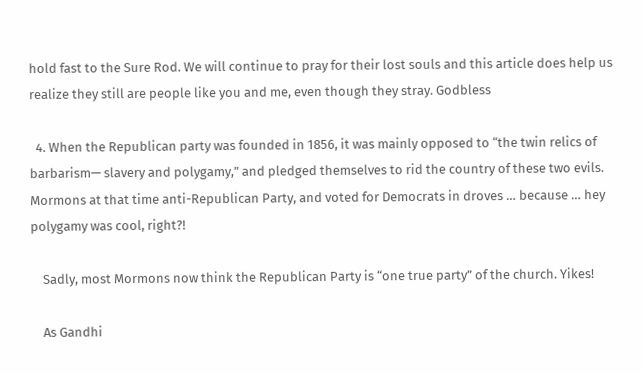hold fast to the Sure Rod. We will continue to pray for their lost souls and this article does help us realize they still are people like you and me, even though they stray. Godbless

  4. When the Republican party was founded in 1856, it was mainly opposed to “the twin relics of barbarism— slavery and polygamy,” and pledged themselves to rid the country of these two evils. Mormons at that time anti-Republican Party, and voted for Democrats in droves … because … hey polygamy was cool, right?!

    Sadly, most Mormons now think the Republican Party is “one true party” of the church. Yikes!

    As Gandhi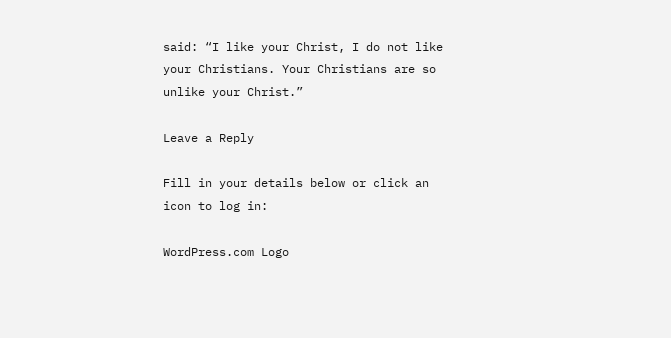said: “I like your Christ, I do not like your Christians. Your Christians are so unlike your Christ.”

Leave a Reply

Fill in your details below or click an icon to log in:

WordPress.com Logo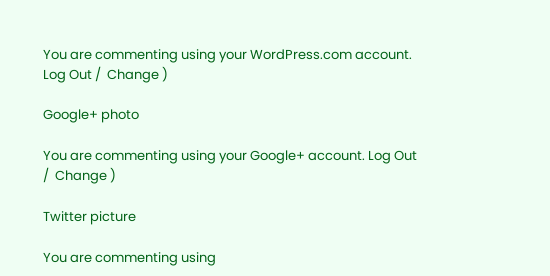You are commenting using your WordPress.com account. Log Out /  Change )

Google+ photo

You are commenting using your Google+ account. Log Out /  Change )

Twitter picture

You are commenting using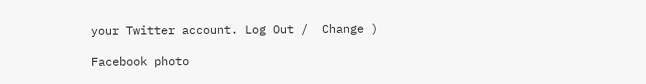your Twitter account. Log Out /  Change )

Facebook photo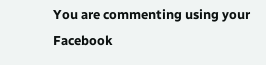You are commenting using your Facebook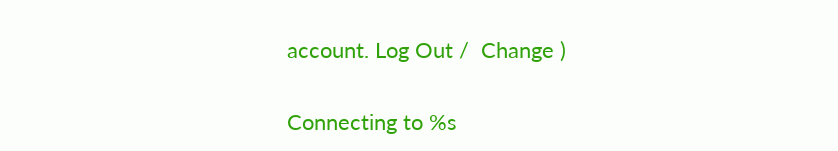account. Log Out /  Change )


Connecting to %s